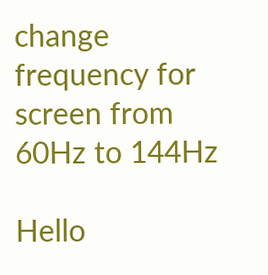change frequency for screen from 60Hz to 144Hz

Hello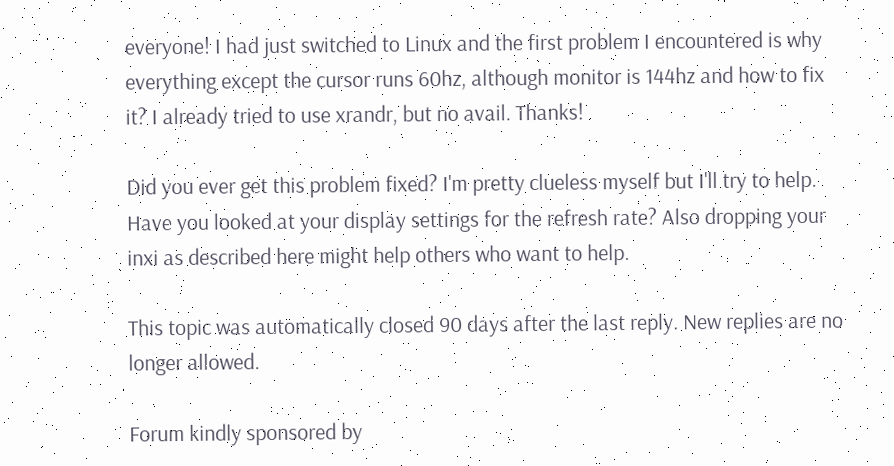everyone! I had just switched to Linux and the first problem I encountered is why everything except the cursor runs 60hz, although monitor is 144hz and how to fix it? I already tried to use xrandr, but no avail. Thanks!

Did you ever get this problem fixed? I'm pretty clueless myself but I'll try to help. Have you looked at your display settings for the refresh rate? Also dropping your inxi as described here might help others who want to help.

This topic was automatically closed 90 days after the last reply. New replies are no longer allowed.

Forum kindly sponsored by